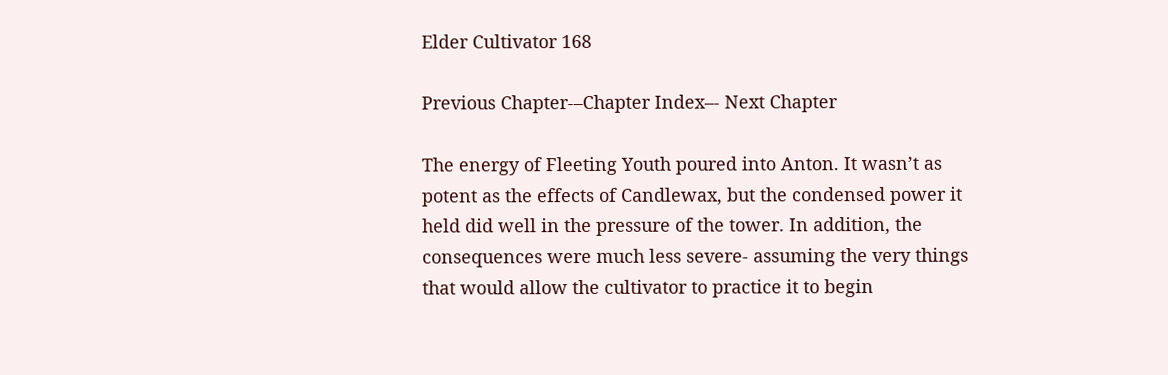Elder Cultivator 168

Previous Chapter-–Chapter Index–- Next Chapter

The energy of Fleeting Youth poured into Anton. It wasn’t as potent as the effects of Candlewax, but the condensed power it held did well in the pressure of the tower. In addition, the consequences were much less severe- assuming the very things that would allow the cultivator to practice it to begin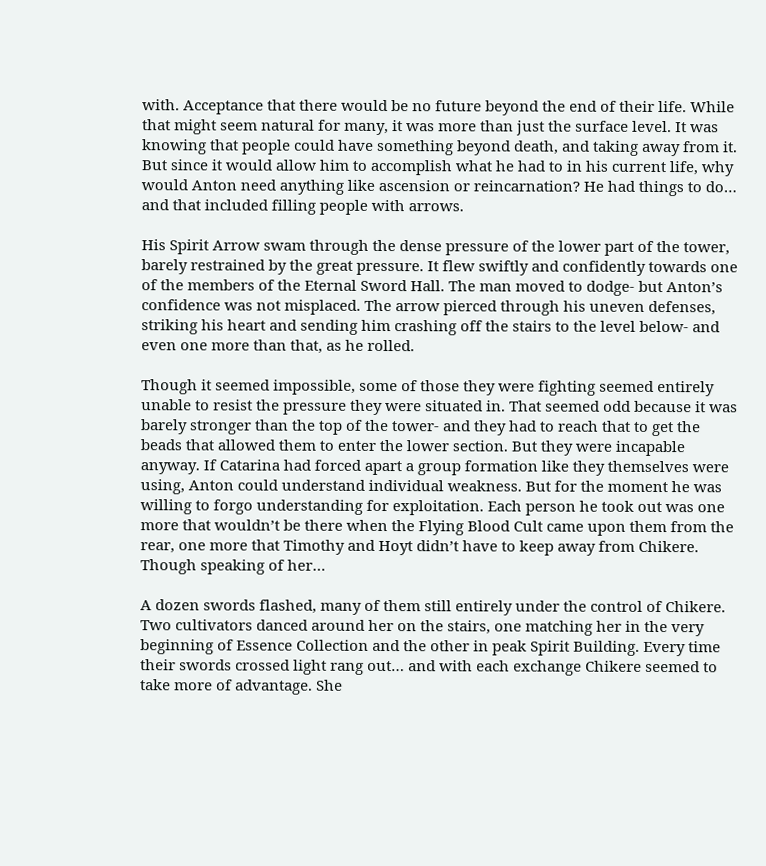with. Acceptance that there would be no future beyond the end of their life. While that might seem natural for many, it was more than just the surface level. It was knowing that people could have something beyond death, and taking away from it. But since it would allow him to accomplish what he had to in his current life, why would Anton need anything like ascension or reincarnation? He had things to do… and that included filling people with arrows.

His Spirit Arrow swam through the dense pressure of the lower part of the tower, barely restrained by the great pressure. It flew swiftly and confidently towards one of the members of the Eternal Sword Hall. The man moved to dodge- but Anton’s confidence was not misplaced. The arrow pierced through his uneven defenses, striking his heart and sending him crashing off the stairs to the level below- and even one more than that, as he rolled.

Though it seemed impossible, some of those they were fighting seemed entirely unable to resist the pressure they were situated in. That seemed odd because it was barely stronger than the top of the tower- and they had to reach that to get the beads that allowed them to enter the lower section. But they were incapable anyway. If Catarina had forced apart a group formation like they themselves were using, Anton could understand individual weakness. But for the moment he was willing to forgo understanding for exploitation. Each person he took out was one more that wouldn’t be there when the Flying Blood Cult came upon them from the rear, one more that Timothy and Hoyt didn’t have to keep away from Chikere. Though speaking of her…

A dozen swords flashed, many of them still entirely under the control of Chikere. Two cultivators danced around her on the stairs, one matching her in the very beginning of Essence Collection and the other in peak Spirit Building. Every time their swords crossed light rang out… and with each exchange Chikere seemed to take more of advantage. She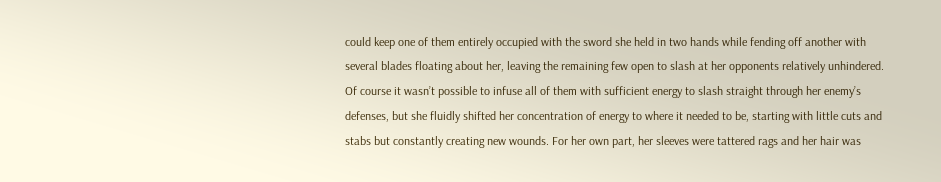could keep one of them entirely occupied with the sword she held in two hands while fending off another with several blades floating about her, leaving the remaining few open to slash at her opponents relatively unhindered. Of course it wasn’t possible to infuse all of them with sufficient energy to slash straight through her enemy’s defenses, but she fluidly shifted her concentration of energy to where it needed to be, starting with little cuts and stabs but constantly creating new wounds. For her own part, her sleeves were tattered rags and her hair was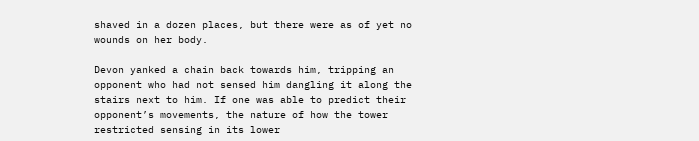shaved in a dozen places, but there were as of yet no wounds on her body.

Devon yanked a chain back towards him, tripping an opponent who had not sensed him dangling it along the stairs next to him. If one was able to predict their opponent’s movements, the nature of how the tower restricted sensing in its lower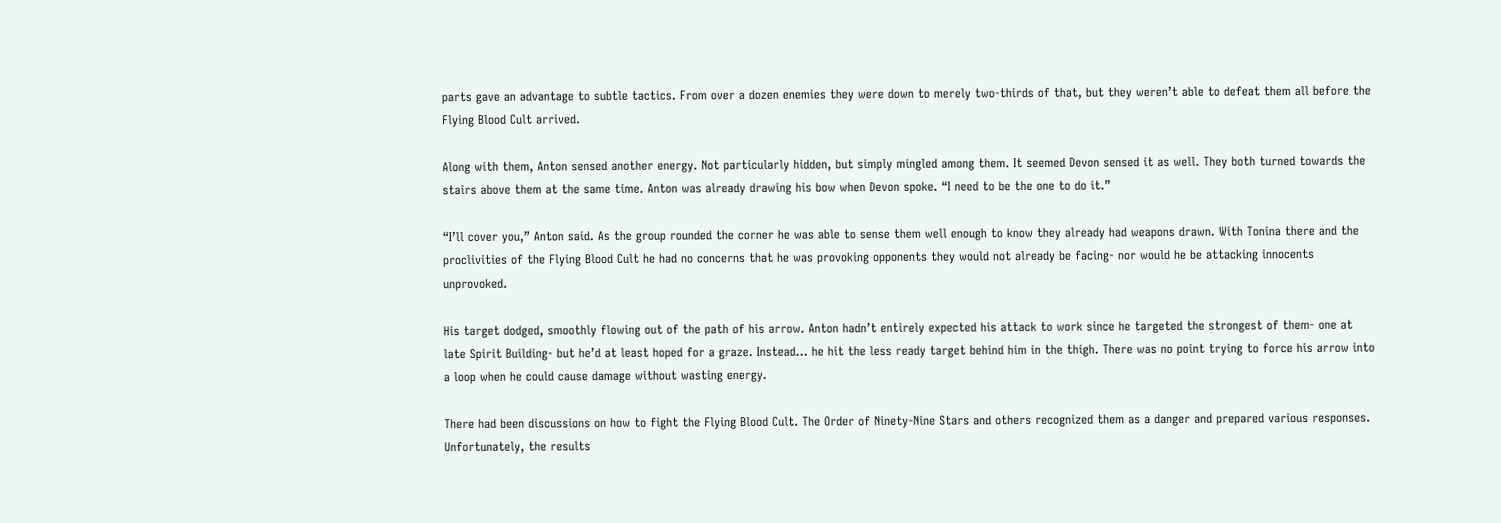parts gave an advantage to subtle tactics. From over a dozen enemies they were down to merely two-thirds of that, but they weren’t able to defeat them all before the Flying Blood Cult arrived.

Along with them, Anton sensed another energy. Not particularly hidden, but simply mingled among them. It seemed Devon sensed it as well. They both turned towards the stairs above them at the same time. Anton was already drawing his bow when Devon spoke. “I need to be the one to do it.”

“I’ll cover you,” Anton said. As the group rounded the corner he was able to sense them well enough to know they already had weapons drawn. With Tonina there and the proclivities of the Flying Blood Cult he had no concerns that he was provoking opponents they would not already be facing- nor would he be attacking innocents unprovoked.

His target dodged, smoothly flowing out of the path of his arrow. Anton hadn’t entirely expected his attack to work since he targeted the strongest of them- one at late Spirit Building- but he’d at least hoped for a graze. Instead… he hit the less ready target behind him in the thigh. There was no point trying to force his arrow into a loop when he could cause damage without wasting energy.

There had been discussions on how to fight the Flying Blood Cult. The Order of Ninety-Nine Stars and others recognized them as a danger and prepared various responses. Unfortunately, the results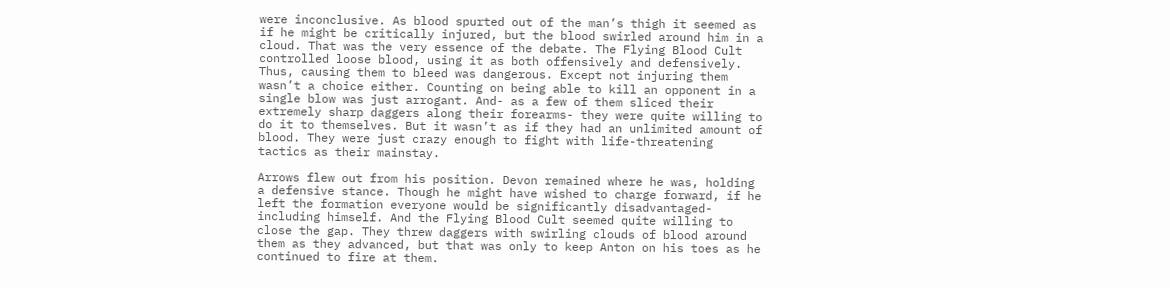were inconclusive. As blood spurted out of the man’s thigh it seemed as if he might be critically injured, but the blood swirled around him in a cloud. That was the very essence of the debate. The Flying Blood Cult controlled loose blood, using it as both offensively and defensively. Thus, causing them to bleed was dangerous. Except not injuring them wasn’t a choice either. Counting on being able to kill an opponent in a single blow was just arrogant. And- as a few of them sliced their extremely sharp daggers along their forearms- they were quite willing to do it to themselves. But it wasn’t as if they had an unlimited amount of blood. They were just crazy enough to fight with life-threatening tactics as their mainstay.

Arrows flew out from his position. Devon remained where he was, holding a defensive stance. Though he might have wished to charge forward, if he left the formation everyone would be significantly disadvantaged- including himself. And the Flying Blood Cult seemed quite willing to close the gap. They threw daggers with swirling clouds of blood around them as they advanced, but that was only to keep Anton on his toes as he continued to fire at them.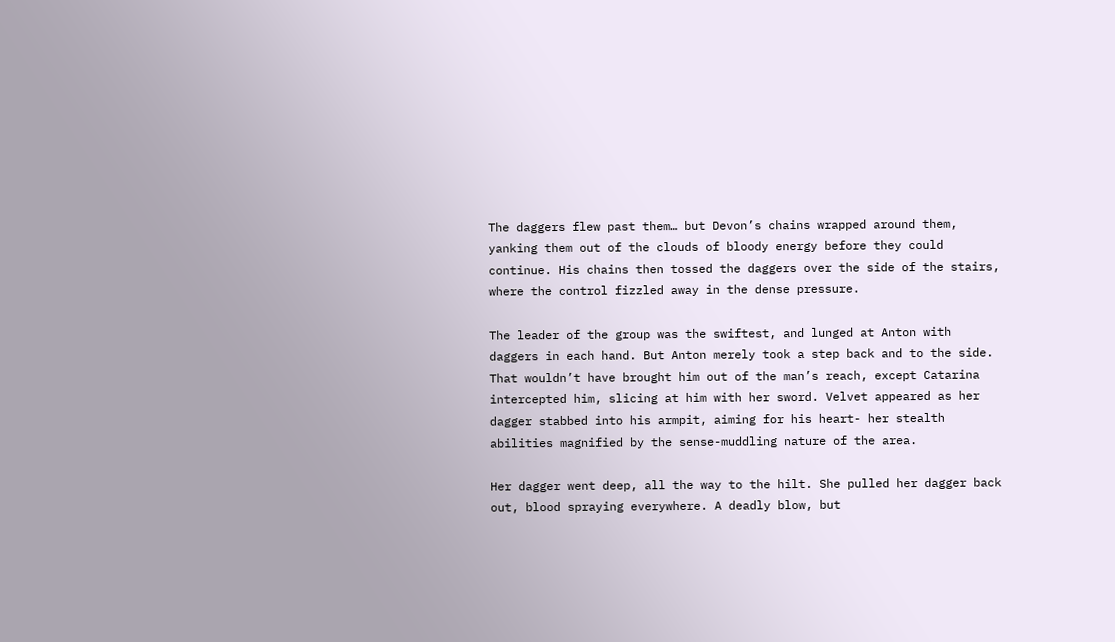The daggers flew past them… but Devon’s chains wrapped around them, yanking them out of the clouds of bloody energy before they could continue. His chains then tossed the daggers over the side of the stairs, where the control fizzled away in the dense pressure.

The leader of the group was the swiftest, and lunged at Anton with daggers in each hand. But Anton merely took a step back and to the side. That wouldn’t have brought him out of the man’s reach, except Catarina intercepted him, slicing at him with her sword. Velvet appeared as her dagger stabbed into his armpit, aiming for his heart- her stealth abilities magnified by the sense-muddling nature of the area.

Her dagger went deep, all the way to the hilt. She pulled her dagger back out, blood spraying everywhere. A deadly blow, but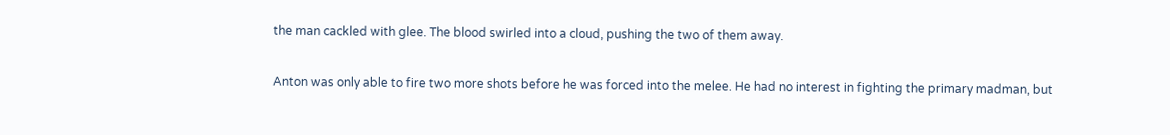the man cackled with glee. The blood swirled into a cloud, pushing the two of them away.

Anton was only able to fire two more shots before he was forced into the melee. He had no interest in fighting the primary madman, but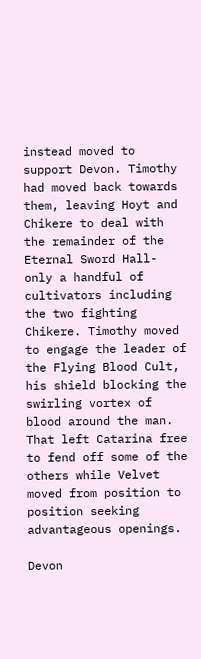instead moved to support Devon. Timothy had moved back towards them, leaving Hoyt and Chikere to deal with the remainder of the Eternal Sword Hall- only a handful of cultivators including the two fighting Chikere. Timothy moved to engage the leader of the Flying Blood Cult, his shield blocking the swirling vortex of blood around the man. That left Catarina free to fend off some of the others while Velvet moved from position to position seeking advantageous openings.

Devon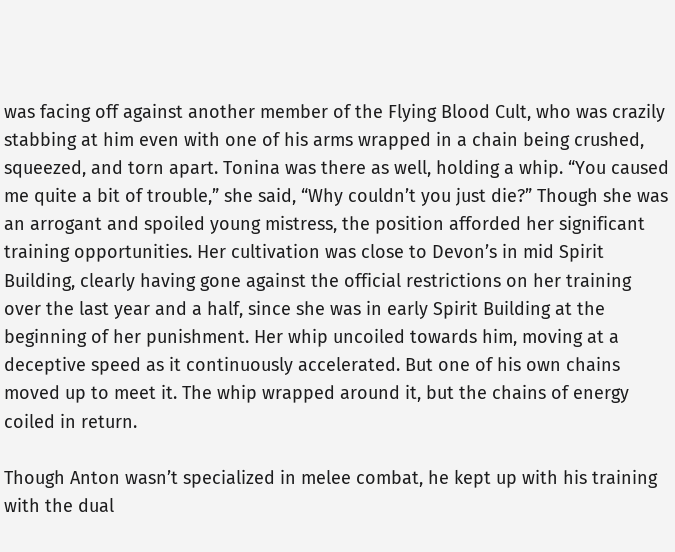was facing off against another member of the Flying Blood Cult, who was crazily stabbing at him even with one of his arms wrapped in a chain being crushed, squeezed, and torn apart. Tonina was there as well, holding a whip. “You caused me quite a bit of trouble,” she said, “Why couldn’t you just die?” Though she was an arrogant and spoiled young mistress, the position afforded her significant training opportunities. Her cultivation was close to Devon’s in mid Spirit Building, clearly having gone against the official restrictions on her training over the last year and a half, since she was in early Spirit Building at the beginning of her punishment. Her whip uncoiled towards him, moving at a deceptive speed as it continuously accelerated. But one of his own chains moved up to meet it. The whip wrapped around it, but the chains of energy coiled in return.

Though Anton wasn’t specialized in melee combat, he kept up with his training with the dual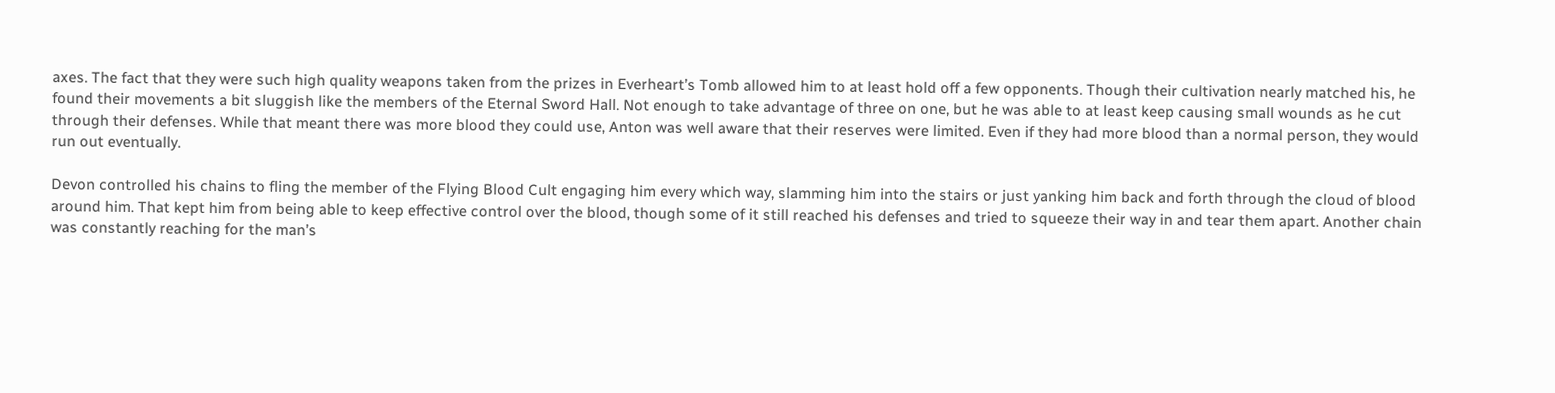axes. The fact that they were such high quality weapons taken from the prizes in Everheart’s Tomb allowed him to at least hold off a few opponents. Though their cultivation nearly matched his, he found their movements a bit sluggish like the members of the Eternal Sword Hall. Not enough to take advantage of three on one, but he was able to at least keep causing small wounds as he cut through their defenses. While that meant there was more blood they could use, Anton was well aware that their reserves were limited. Even if they had more blood than a normal person, they would run out eventually.

Devon controlled his chains to fling the member of the Flying Blood Cult engaging him every which way, slamming him into the stairs or just yanking him back and forth through the cloud of blood around him. That kept him from being able to keep effective control over the blood, though some of it still reached his defenses and tried to squeeze their way in and tear them apart. Another chain was constantly reaching for the man’s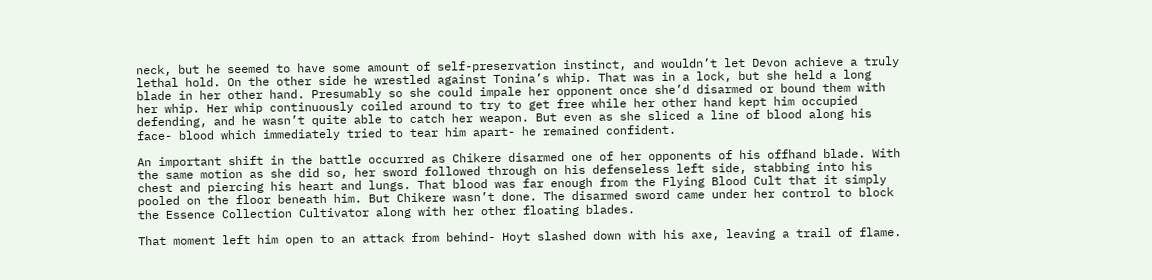neck, but he seemed to have some amount of self-preservation instinct, and wouldn’t let Devon achieve a truly lethal hold. On the other side he wrestled against Tonina’s whip. That was in a lock, but she held a long blade in her other hand. Presumably so she could impale her opponent once she’d disarmed or bound them with her whip. Her whip continuously coiled around to try to get free while her other hand kept him occupied defending, and he wasn’t quite able to catch her weapon. But even as she sliced a line of blood along his face- blood which immediately tried to tear him apart- he remained confident.

An important shift in the battle occurred as Chikere disarmed one of her opponents of his offhand blade. With the same motion as she did so, her sword followed through on his defenseless left side, stabbing into his chest and piercing his heart and lungs. That blood was far enough from the Flying Blood Cult that it simply pooled on the floor beneath him. But Chikere wasn’t done. The disarmed sword came under her control to block the Essence Collection Cultivator along with her other floating blades.

That moment left him open to an attack from behind- Hoyt slashed down with his axe, leaving a trail of flame.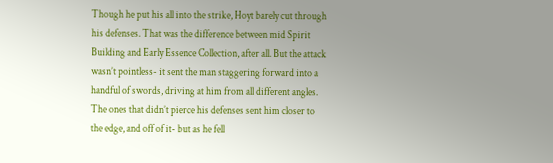Though he put his all into the strike, Hoyt barely cut through his defenses. That was the difference between mid Spirit Building and Early Essence Collection, after all. But the attack wasn’t pointless- it sent the man staggering forward into a handful of swords, driving at him from all different angles. The ones that didn’t pierce his defenses sent him closer to the edge, and off of it- but as he fell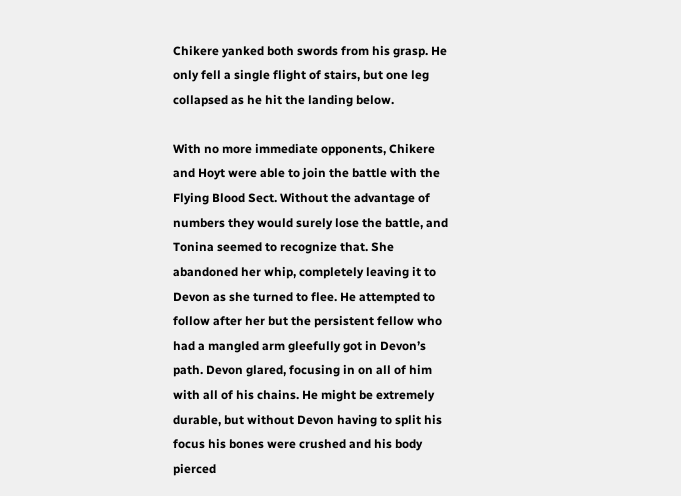Chikere yanked both swords from his grasp. He only fell a single flight of stairs, but one leg collapsed as he hit the landing below.

With no more immediate opponents, Chikere and Hoyt were able to join the battle with the Flying Blood Sect. Without the advantage of numbers they would surely lose the battle, and Tonina seemed to recognize that. She abandoned her whip, completely leaving it to Devon as she turned to flee. He attempted to follow after her but the persistent fellow who had a mangled arm gleefully got in Devon’s path. Devon glared, focusing in on all of him with all of his chains. He might be extremely durable, but without Devon having to split his focus his bones were crushed and his body pierced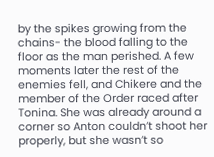by the spikes growing from the chains- the blood falling to the floor as the man perished. A few moments later the rest of the enemies fell, and Chikere and the member of the Order raced after Tonina. She was already around a corner so Anton couldn’t shoot her properly, but she wasn’t so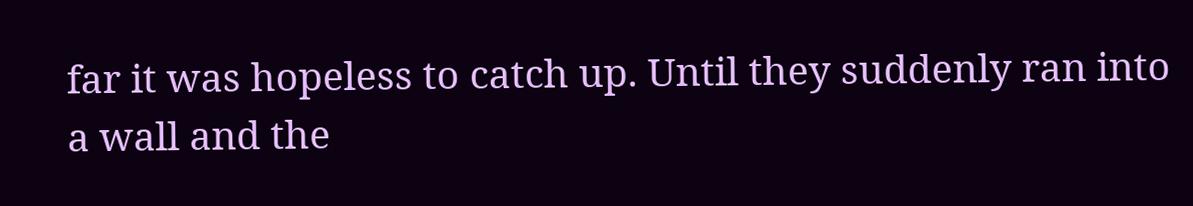far it was hopeless to catch up. Until they suddenly ran into a wall and the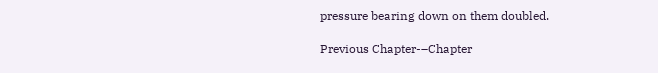pressure bearing down on them doubled.

Previous Chapter-–Chapter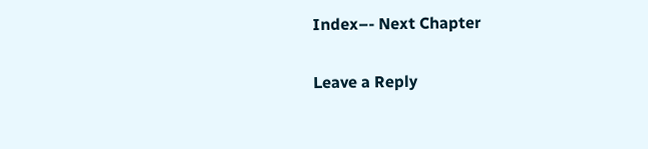Index–- Next Chapter

Leave a Reply